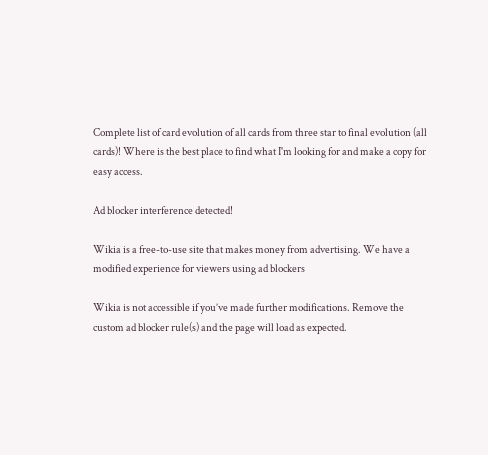Complete list of card evolution of all cards from three star to final evolution (all cards)! Where is the best place to find what I'm looking for and make a copy for easy access.

Ad blocker interference detected!

Wikia is a free-to-use site that makes money from advertising. We have a modified experience for viewers using ad blockers

Wikia is not accessible if you’ve made further modifications. Remove the custom ad blocker rule(s) and the page will load as expected.